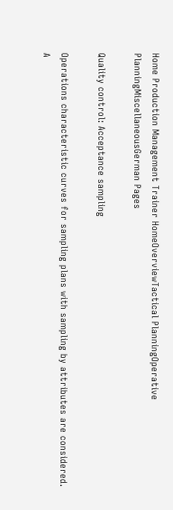Home Production Management Trainer HomeOverviewTactical PlanningOperative PlanningMiscellaneousGerman Pages

Quality control: Acceptance sampling

Operations characteristic curves for sampling plans with sampling by attributes are considered. A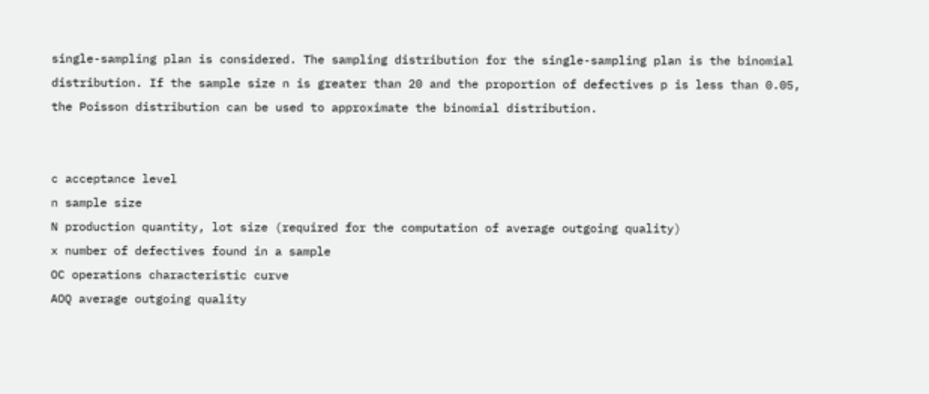single-sampling plan is considered. The sampling distribution for the single-sampling plan is the binomial distribution. If the sample size n is greater than 20 and the proportion of defectives p is less than 0.05, the Poisson distribution can be used to approximate the binomial distribution.


c acceptance level
n sample size
N production quantity, lot size (required for the computation of average outgoing quality)
x number of defectives found in a sample
OC operations characteristic curve
AOQ average outgoing quality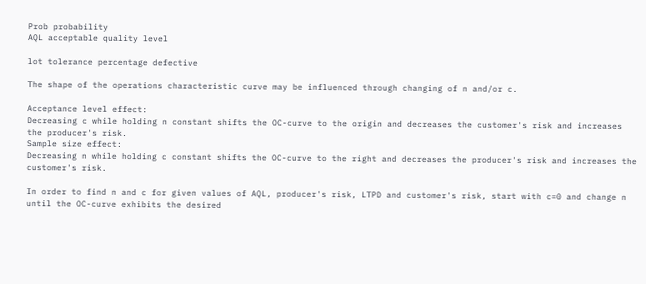Prob probability
AQL acceptable quality level

lot tolerance percentage defective

The shape of the operations characteristic curve may be influenced through changing of n and/or c.

Acceptance level effect:
Decreasing c while holding n constant shifts the OC-curve to the origin and decreases the customer's risk and increases the producer's risk.
Sample size effect:
Decreasing n while holding c constant shifts the OC-curve to the right and decreases the producer's risk and increases the customer's risk.

In order to find n and c for given values of AQL, producer's risk, LTPD and customer's risk, start with c=0 and change n until the OC-curve exhibits the desired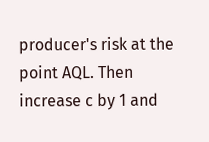producer's risk at the point AQL. Then increase c by 1 and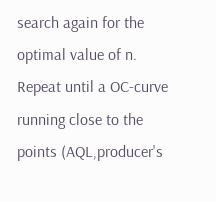search again for the optimal value of n. Repeat until a OC-curve running close to the points (AQL,producer's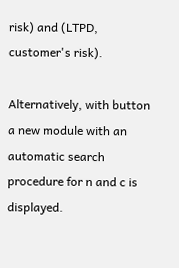risk) and (LTPD, customer's risk).

Alternatively, with button a new module with an automatic search procedure for n and c is displayed.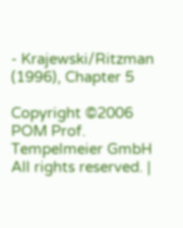- Krajewski/Ritzman (1996), Chapter 5

Copyright ©2006 POM Prof. Tempelmeier GmbH All rights reserved. |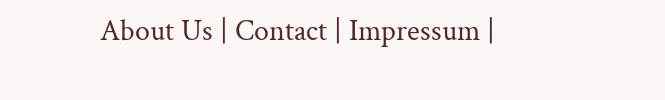About Us | Contact | Impressum |